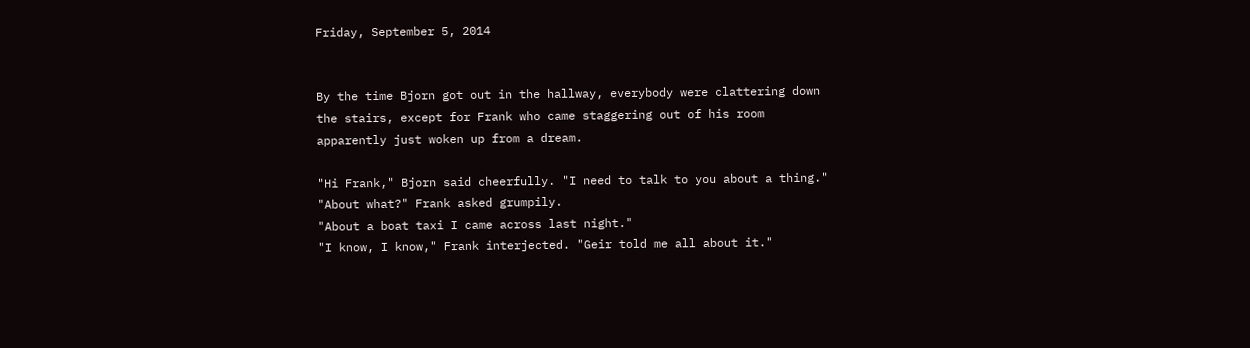Friday, September 5, 2014


By the time Bjorn got out in the hallway, everybody were clattering down the stairs, except for Frank who came staggering out of his room apparently just woken up from a dream.

"Hi Frank," Bjorn said cheerfully. "I need to talk to you about a thing."
"About what?" Frank asked grumpily.
"About a boat taxi I came across last night."
"I know, I know," Frank interjected. "Geir told me all about it."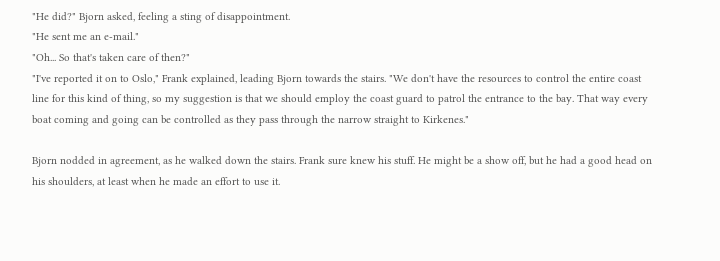"He did?" Bjorn asked, feeling a sting of disappointment.
"He sent me an e-mail."
"Oh... So that's taken care of then?"
"I've reported it on to Oslo," Frank explained, leading Bjorn towards the stairs. "We don't have the resources to control the entire coast line for this kind of thing, so my suggestion is that we should employ the coast guard to patrol the entrance to the bay. That way every boat coming and going can be controlled as they pass through the narrow straight to Kirkenes."

Bjorn nodded in agreement, as he walked down the stairs. Frank sure knew his stuff. He might be a show off, but he had a good head on his shoulders, at least when he made an effort to use it.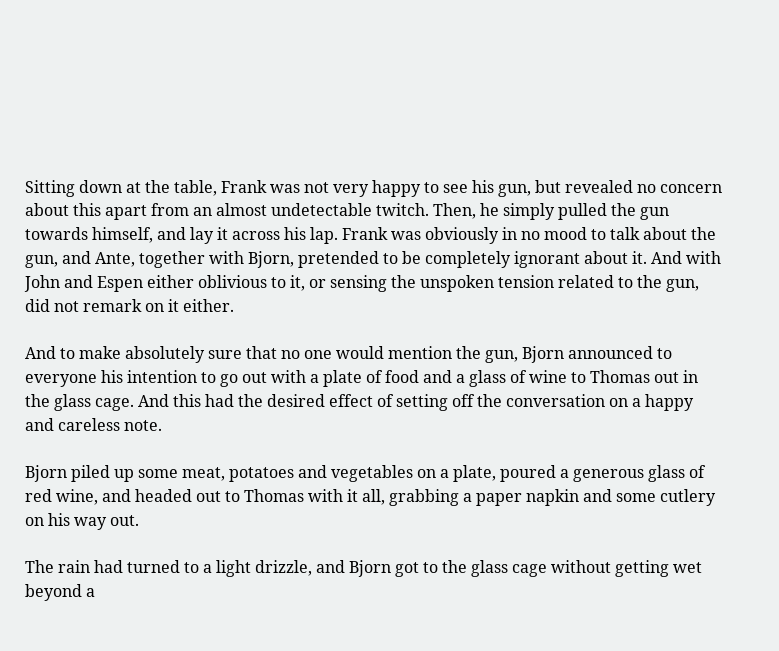Sitting down at the table, Frank was not very happy to see his gun, but revealed no concern about this apart from an almost undetectable twitch. Then, he simply pulled the gun towards himself, and lay it across his lap. Frank was obviously in no mood to talk about the gun, and Ante, together with Bjorn, pretended to be completely ignorant about it. And with John and Espen either oblivious to it, or sensing the unspoken tension related to the gun, did not remark on it either.

And to make absolutely sure that no one would mention the gun, Bjorn announced to everyone his intention to go out with a plate of food and a glass of wine to Thomas out in the glass cage. And this had the desired effect of setting off the conversation on a happy and careless note.

Bjorn piled up some meat, potatoes and vegetables on a plate, poured a generous glass of red wine, and headed out to Thomas with it all, grabbing a paper napkin and some cutlery on his way out.

The rain had turned to a light drizzle, and Bjorn got to the glass cage without getting wet beyond a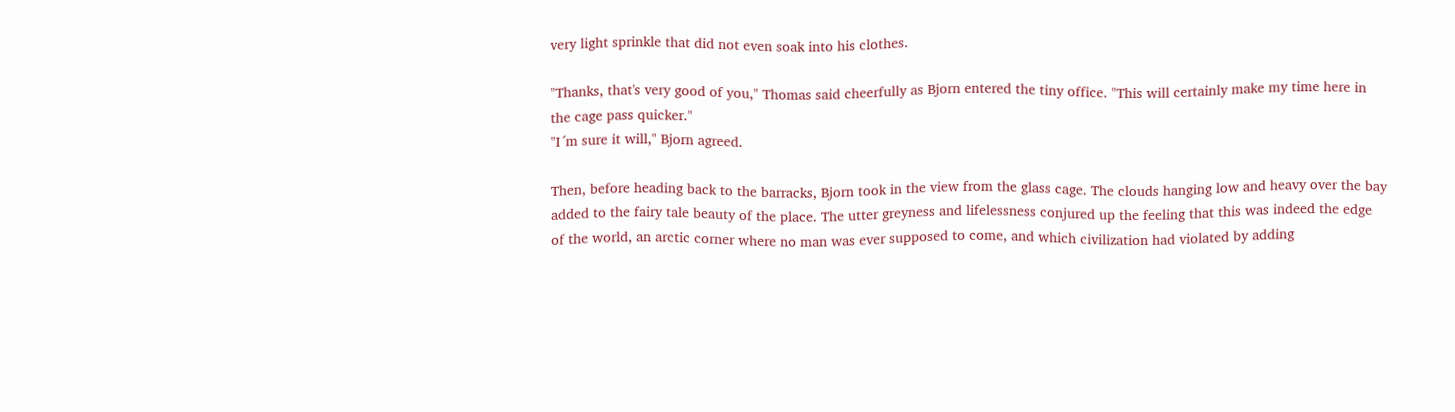very light sprinkle that did not even soak into his clothes.

"Thanks, that's very good of you," Thomas said cheerfully as Bjorn entered the tiny office. "This will certainly make my time here in the cage pass quicker."
"I´m sure it will," Bjorn agreed.

Then, before heading back to the barracks, Bjorn took in the view from the glass cage. The clouds hanging low and heavy over the bay added to the fairy tale beauty of the place. The utter greyness and lifelessness conjured up the feeling that this was indeed the edge of the world, an arctic corner where no man was ever supposed to come, and which civilization had violated by adding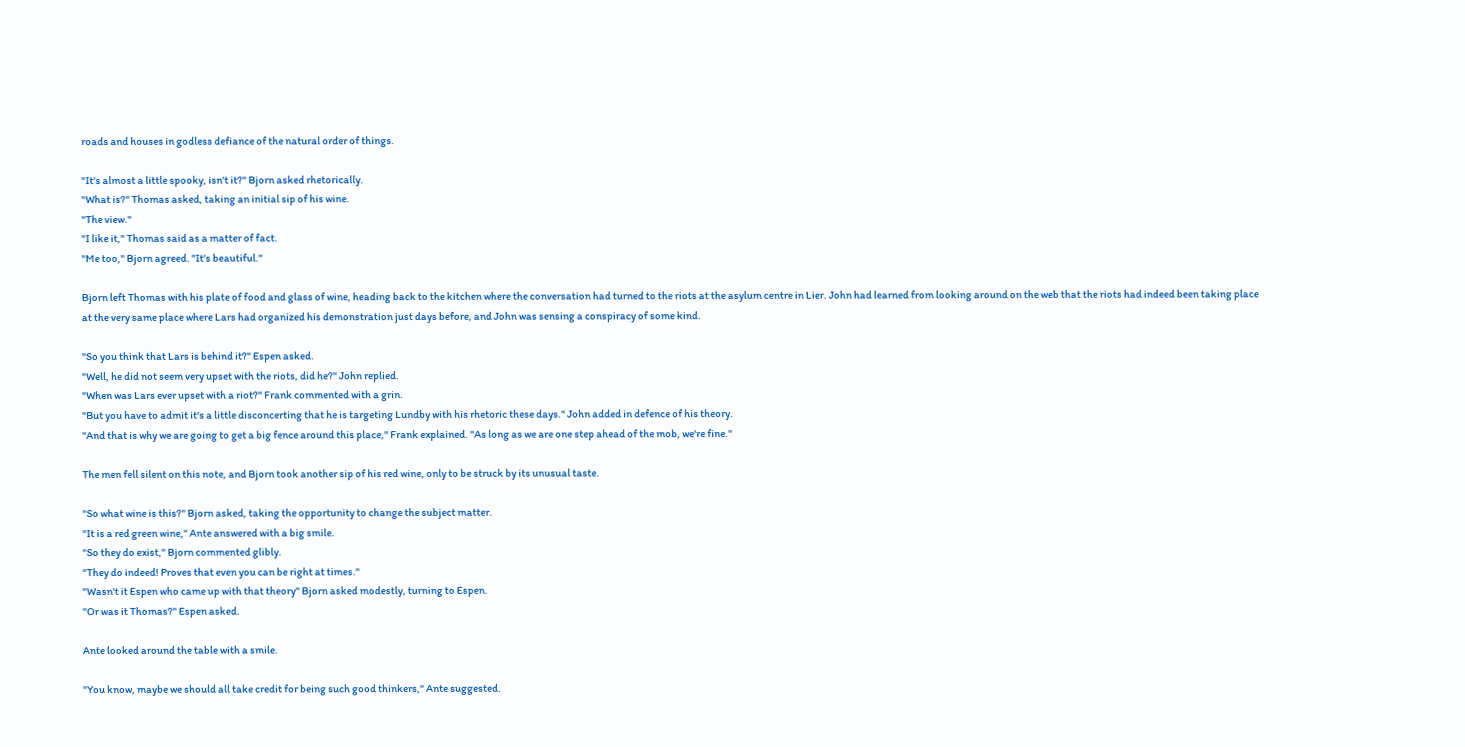roads and houses in godless defiance of the natural order of things.

"It's almost a little spooky, isn't it?" Bjorn asked rhetorically.
"What is?" Thomas asked, taking an initial sip of his wine.
"The view."
"I like it," Thomas said as a matter of fact.
"Me too," Bjorn agreed. "It's beautiful."

Bjorn left Thomas with his plate of food and glass of wine, heading back to the kitchen where the conversation had turned to the riots at the asylum centre in Lier. John had learned from looking around on the web that the riots had indeed been taking place at the very same place where Lars had organized his demonstration just days before, and John was sensing a conspiracy of some kind.

"So you think that Lars is behind it?" Espen asked.
"Well, he did not seem very upset with the riots, did he?" John replied.
"When was Lars ever upset with a riot?" Frank commented with a grin.
"But you have to admit it's a little disconcerting that he is targeting Lundby with his rhetoric these days." John added in defence of his theory.
"And that is why we are going to get a big fence around this place," Frank explained. "As long as we are one step ahead of the mob, we're fine."

The men fell silent on this note, and Bjorn took another sip of his red wine, only to be struck by its unusual taste.

"So what wine is this?" Bjorn asked, taking the opportunity to change the subject matter.
"It is a red green wine," Ante answered with a big smile.
"So they do exist," Bjorn commented glibly.
"They do indeed! Proves that even you can be right at times."
"Wasn't it Espen who came up with that theory" Bjorn asked modestly, turning to Espen.
"Or was it Thomas?" Espen asked.

Ante looked around the table with a smile.

"You know, maybe we should all take credit for being such good thinkers," Ante suggested.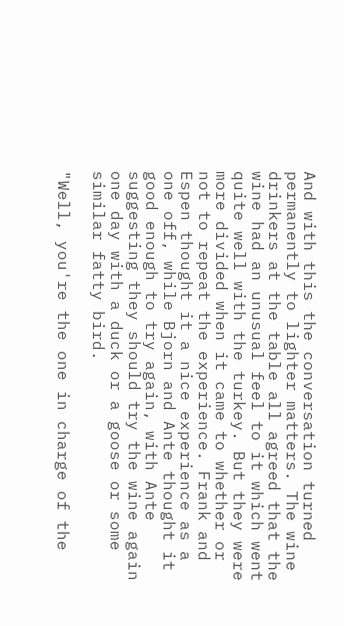And with this the conversation turned permanently to lighter matters. The wine drinkers at the table all agreed that the wine had an unusual feel to it which went quite well with the turkey. But they were more divided when it came to whether or not to repeat the experience. Frank and Espen thought it a nice experience as a one off, while Bjorn and Ante thought it good enough to try again, with Ante suggesting they should try the wine again one day with a duck or a goose or some similar fatty bird.

"Well, you're the one in charge of the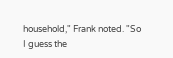household," Frank noted. "So I guess the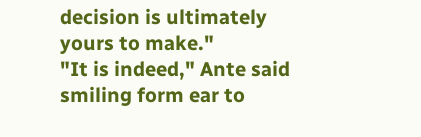decision is ultimately yours to make."
"It is indeed," Ante said smiling form ear to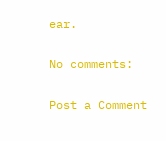ear.

No comments:

Post a Comment